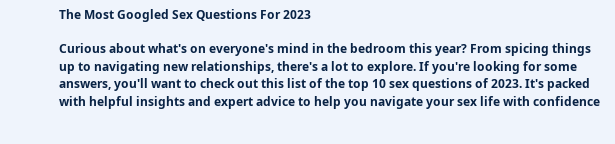The Most Googled Sex Questions For 2023

Curious about what's on everyone's mind in the bedroom this year? From spicing things up to navigating new relationships, there's a lot to explore. If you're looking for some answers, you'll want to check out this list of the top 10 sex questions of 2023. It's packed with helpful insights and expert advice to help you navigate your sex life with confidence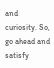and curiosity. So, go ahead and satisfy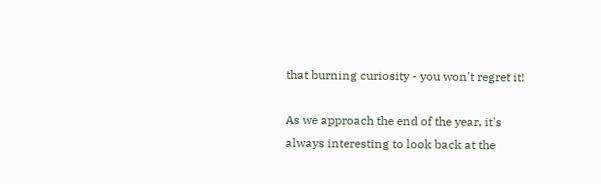that burning curiosity - you won't regret it!

As we approach the end of the year, it's always interesting to look back at the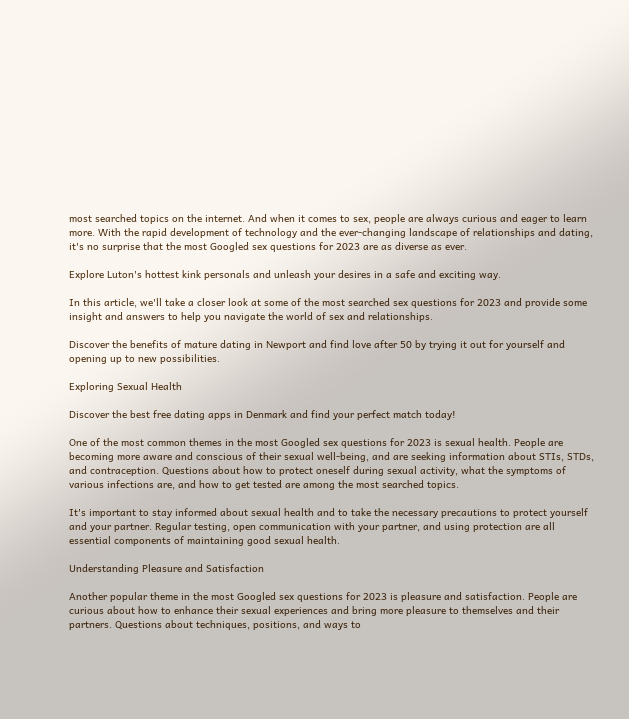most searched topics on the internet. And when it comes to sex, people are always curious and eager to learn more. With the rapid development of technology and the ever-changing landscape of relationships and dating, it's no surprise that the most Googled sex questions for 2023 are as diverse as ever.

Explore Luton's hottest kink personals and unleash your desires in a safe and exciting way.

In this article, we'll take a closer look at some of the most searched sex questions for 2023 and provide some insight and answers to help you navigate the world of sex and relationships.

Discover the benefits of mature dating in Newport and find love after 50 by trying it out for yourself and opening up to new possibilities.

Exploring Sexual Health

Discover the best free dating apps in Denmark and find your perfect match today!

One of the most common themes in the most Googled sex questions for 2023 is sexual health. People are becoming more aware and conscious of their sexual well-being, and are seeking information about STIs, STDs, and contraception. Questions about how to protect oneself during sexual activity, what the symptoms of various infections are, and how to get tested are among the most searched topics.

It's important to stay informed about sexual health and to take the necessary precautions to protect yourself and your partner. Regular testing, open communication with your partner, and using protection are all essential components of maintaining good sexual health.

Understanding Pleasure and Satisfaction

Another popular theme in the most Googled sex questions for 2023 is pleasure and satisfaction. People are curious about how to enhance their sexual experiences and bring more pleasure to themselves and their partners. Questions about techniques, positions, and ways to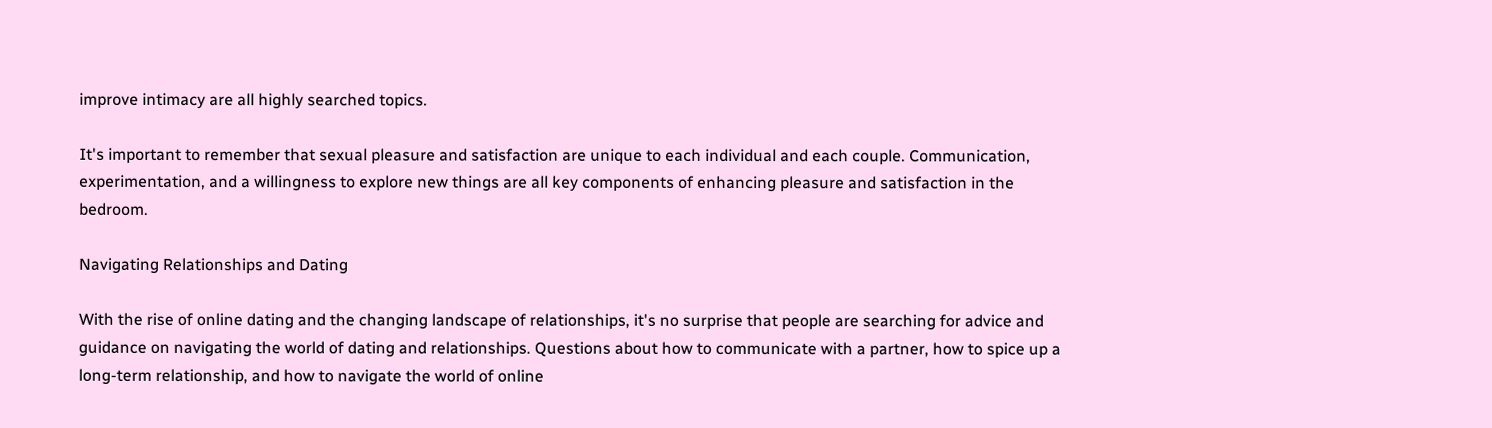improve intimacy are all highly searched topics.

It's important to remember that sexual pleasure and satisfaction are unique to each individual and each couple. Communication, experimentation, and a willingness to explore new things are all key components of enhancing pleasure and satisfaction in the bedroom.

Navigating Relationships and Dating

With the rise of online dating and the changing landscape of relationships, it's no surprise that people are searching for advice and guidance on navigating the world of dating and relationships. Questions about how to communicate with a partner, how to spice up a long-term relationship, and how to navigate the world of online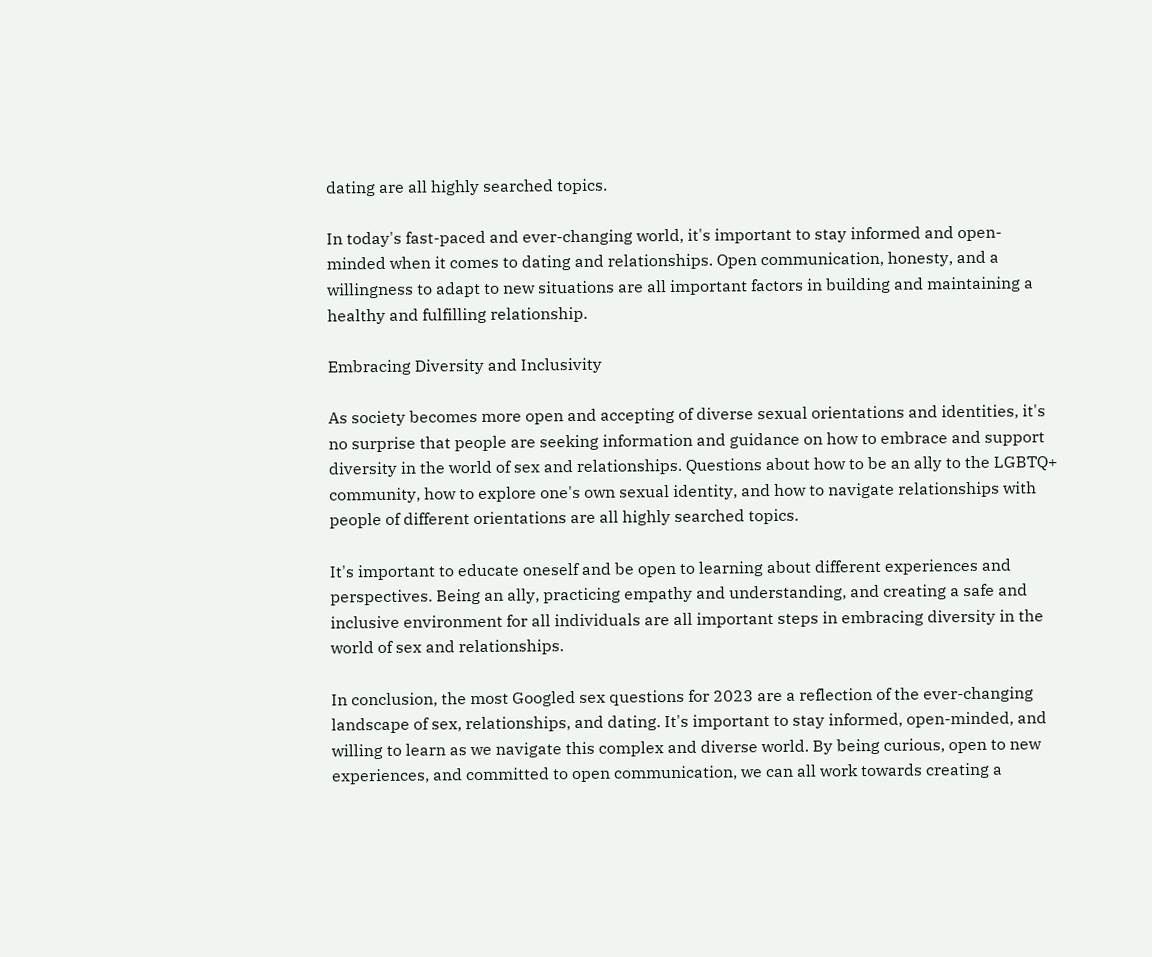dating are all highly searched topics.

In today's fast-paced and ever-changing world, it's important to stay informed and open-minded when it comes to dating and relationships. Open communication, honesty, and a willingness to adapt to new situations are all important factors in building and maintaining a healthy and fulfilling relationship.

Embracing Diversity and Inclusivity

As society becomes more open and accepting of diverse sexual orientations and identities, it's no surprise that people are seeking information and guidance on how to embrace and support diversity in the world of sex and relationships. Questions about how to be an ally to the LGBTQ+ community, how to explore one's own sexual identity, and how to navigate relationships with people of different orientations are all highly searched topics.

It's important to educate oneself and be open to learning about different experiences and perspectives. Being an ally, practicing empathy and understanding, and creating a safe and inclusive environment for all individuals are all important steps in embracing diversity in the world of sex and relationships.

In conclusion, the most Googled sex questions for 2023 are a reflection of the ever-changing landscape of sex, relationships, and dating. It's important to stay informed, open-minded, and willing to learn as we navigate this complex and diverse world. By being curious, open to new experiences, and committed to open communication, we can all work towards creating a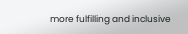more fulfilling and inclusive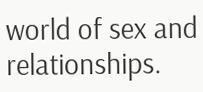world of sex and relationships.